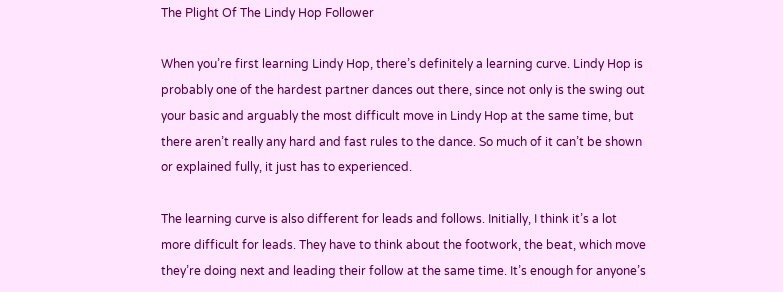The Plight Of The Lindy Hop Follower

When you’re first learning Lindy Hop, there’s definitely a learning curve. Lindy Hop is probably one of the hardest partner dances out there, since not only is the swing out your basic and arguably the most difficult move in Lindy Hop at the same time, but there aren’t really any hard and fast rules to the dance. So much of it can’t be shown or explained fully, it just has to experienced.

The learning curve is also different for leads and follows. Initially, I think it’s a lot more difficult for leads. They have to think about the footwork, the beat, which move they’re doing next and leading their follow at the same time. It’s enough for anyone’s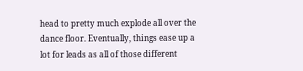head to pretty much explode all over the dance floor. Eventually, things ease up a lot for leads as all of those different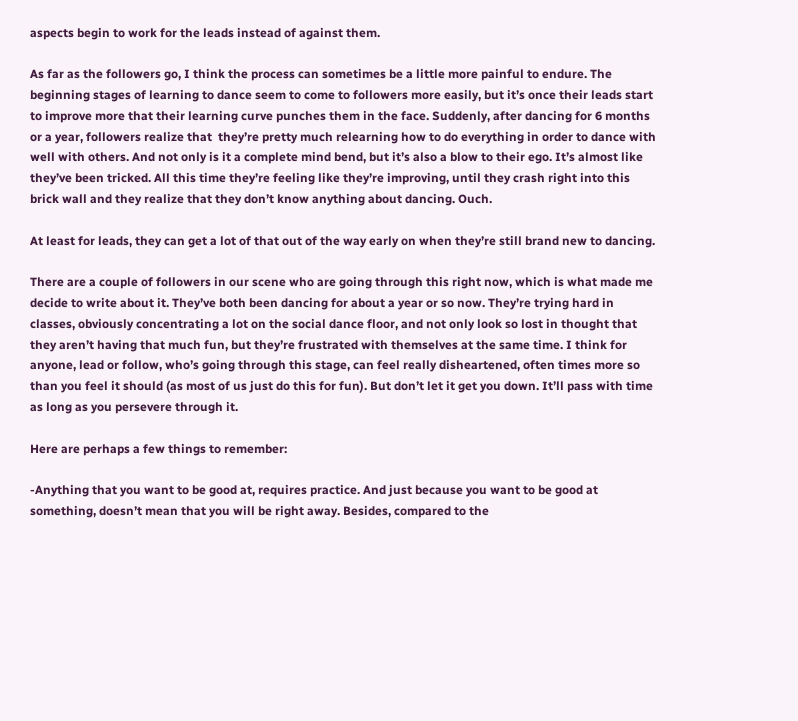aspects begin to work for the leads instead of against them.

As far as the followers go, I think the process can sometimes be a little more painful to endure. The beginning stages of learning to dance seem to come to followers more easily, but it’s once their leads start to improve more that their learning curve punches them in the face. Suddenly, after dancing for 6 months or a year, followers realize that  they’re pretty much relearning how to do everything in order to dance with well with others. And not only is it a complete mind bend, but it’s also a blow to their ego. It’s almost like they’ve been tricked. All this time they’re feeling like they’re improving, until they crash right into this brick wall and they realize that they don’t know anything about dancing. Ouch.

At least for leads, they can get a lot of that out of the way early on when they’re still brand new to dancing.

There are a couple of followers in our scene who are going through this right now, which is what made me decide to write about it. They’ve both been dancing for about a year or so now. They’re trying hard in classes, obviously concentrating a lot on the social dance floor, and not only look so lost in thought that they aren’t having that much fun, but they’re frustrated with themselves at the same time. I think for anyone, lead or follow, who’s going through this stage, can feel really disheartened, often times more so than you feel it should (as most of us just do this for fun). But don’t let it get you down. It’ll pass with time as long as you persevere through it.

Here are perhaps a few things to remember:

-Anything that you want to be good at, requires practice. And just because you want to be good at something, doesn’t mean that you will be right away. Besides, compared to the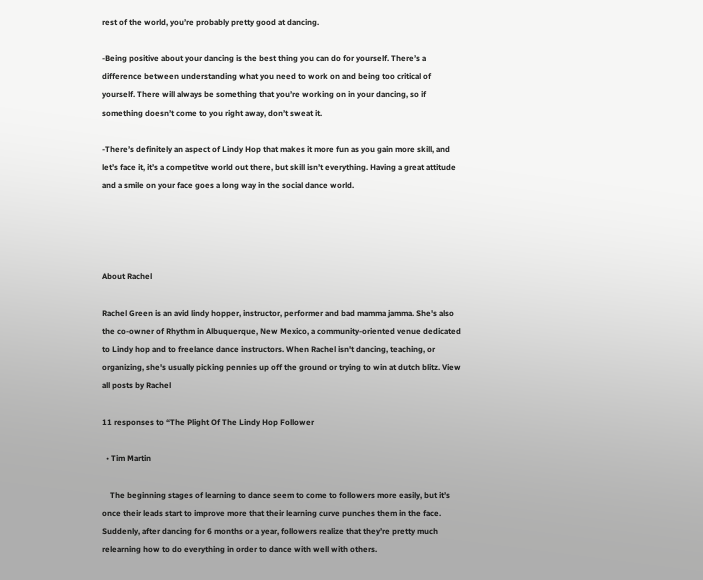rest of the world, you’re probably pretty good at dancing.

-Being positive about your dancing is the best thing you can do for yourself. There’s a difference between understanding what you need to work on and being too critical of yourself. There will always be something that you’re working on in your dancing, so if something doesn’t come to you right away, don’t sweat it.

-There’s definitely an aspect of Lindy Hop that makes it more fun as you gain more skill, and let’s face it, it’s a competitve world out there, but skill isn’t everything. Having a great attitude and a smile on your face goes a long way in the social dance world.




About Rachel

Rachel Green is an avid lindy hopper, instructor, performer and bad mamma jamma. She's also the co-owner of Rhythm in Albuquerque, New Mexico, a community-oriented venue dedicated to Lindy hop and to freelance dance instructors. When Rachel isn't dancing, teaching, or organizing, she's usually picking pennies up off the ground or trying to win at dutch blitz. View all posts by Rachel

11 responses to “The Plight Of The Lindy Hop Follower

  • Tim Martin

    The beginning stages of learning to dance seem to come to followers more easily, but it’s once their leads start to improve more that their learning curve punches them in the face. Suddenly, after dancing for 6 months or a year, followers realize that they’re pretty much relearning how to do everything in order to dance with well with others.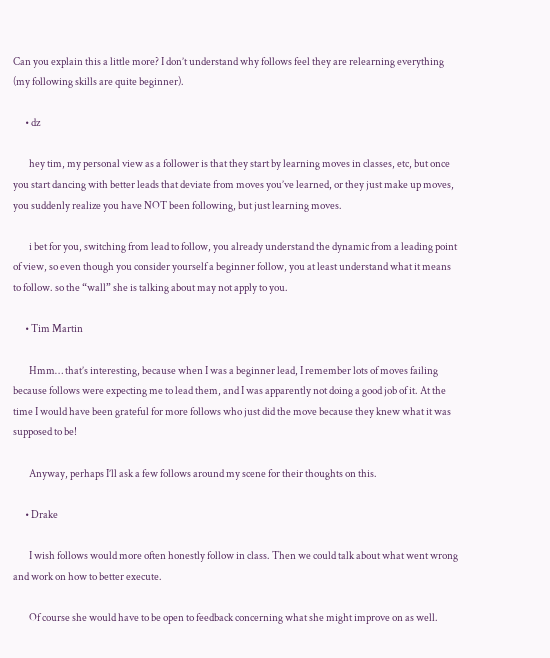Can you explain this a little more? I don’t understand why follows feel they are relearning everything (my following skills are quite beginner).

      • dz

        hey tim, my personal view as a follower is that they start by learning moves in classes, etc, but once you start dancing with better leads that deviate from moves you’ve learned, or they just make up moves, you suddenly realize you have NOT been following, but just learning moves.

        i bet for you, switching from lead to follow, you already understand the dynamic from a leading point of view, so even though you consider yourself a beginner follow, you at least understand what it means to follow. so the “wall” she is talking about may not apply to you.

      • Tim Martin

        Hmm… that’s interesting, because when I was a beginner lead, I remember lots of moves failing because follows were expecting me to lead them, and I was apparently not doing a good job of it. At the time I would have been grateful for more follows who just did the move because they knew what it was supposed to be!

        Anyway, perhaps I’ll ask a few follows around my scene for their thoughts on this.

      • Drake

        I wish follows would more often honestly follow in class. Then we could talk about what went wrong and work on how to better execute.

        Of course she would have to be open to feedback concerning what she might improve on as well.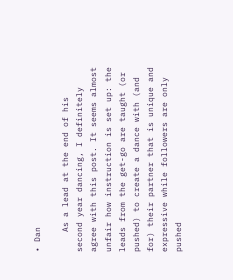• Dan

    As a lead at the end of his second year dancing, I definitely agree with this post. It seems almost unfair how instruction is set up: the leads from the get-go are taught (or pushed) to create a dance with (and for) their partner that is unique and expressive while followers are only pushed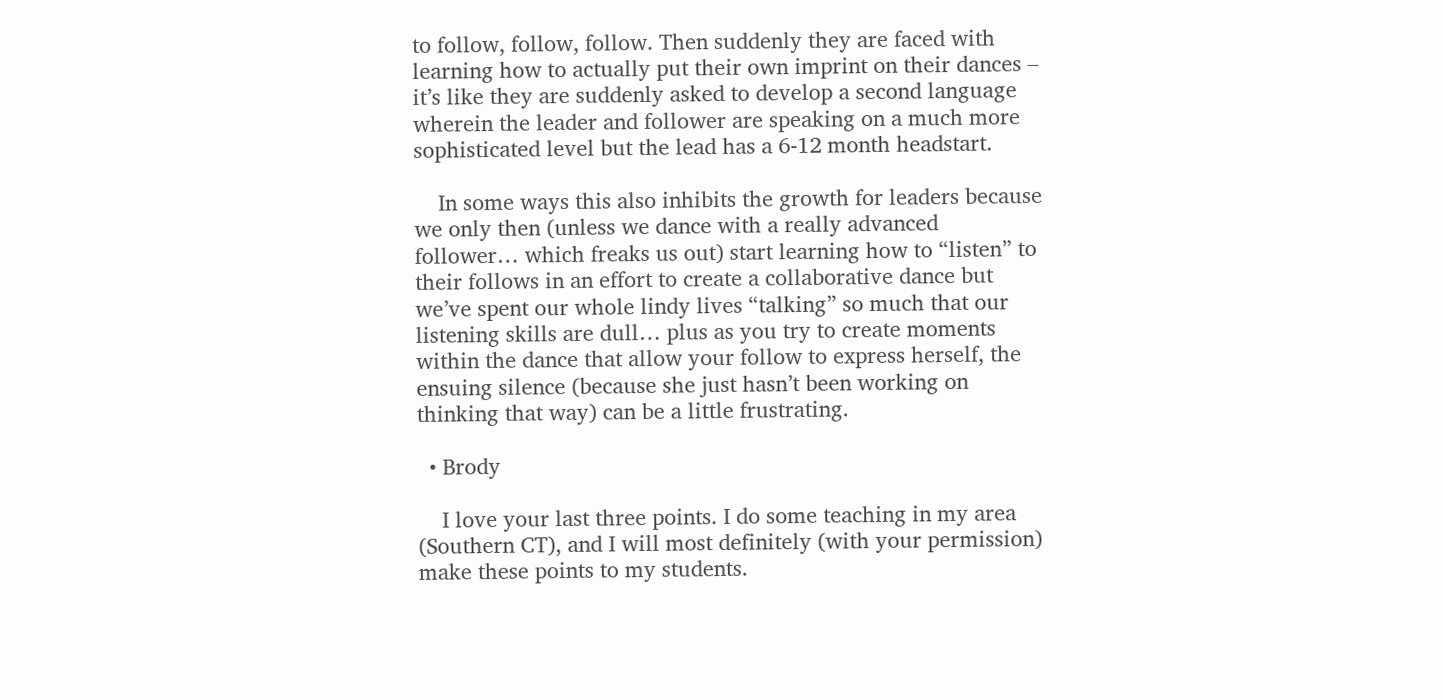to follow, follow, follow. Then suddenly they are faced with learning how to actually put their own imprint on their dances – it’s like they are suddenly asked to develop a second language wherein the leader and follower are speaking on a much more sophisticated level but the lead has a 6-12 month headstart.

    In some ways this also inhibits the growth for leaders because we only then (unless we dance with a really advanced follower… which freaks us out) start learning how to “listen” to their follows in an effort to create a collaborative dance but we’ve spent our whole lindy lives “talking” so much that our listening skills are dull… plus as you try to create moments within the dance that allow your follow to express herself, the ensuing silence (because she just hasn’t been working on thinking that way) can be a little frustrating.

  • Brody

    I love your last three points. I do some teaching in my area (Southern CT), and I will most definitely (with your permission) make these points to my students.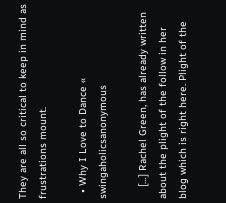They are all so critical to keep in mind as frustrations mount.

  • Why I Love to Dance « swingaholicsanonymous

    […] Rachel Green, has already written about the plight of the follow in her blog which is right here. Plight of the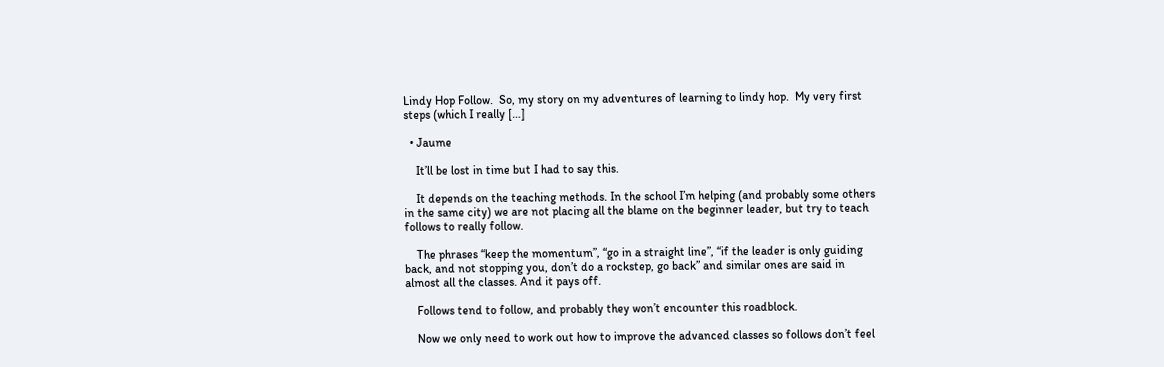Lindy Hop Follow.  So, my story on my adventures of learning to lindy hop.  My very first steps (which I really […]

  • Jaume

    It’ll be lost in time but I had to say this.

    It depends on the teaching methods. In the school I’m helping (and probably some others in the same city) we are not placing all the blame on the beginner leader, but try to teach follows to really follow.

    The phrases “keep the momentum”, “go in a straight line”, “if the leader is only guiding back, and not stopping you, don’t do a rockstep, go back” and similar ones are said in almost all the classes. And it pays off.

    Follows tend to follow, and probably they won’t encounter this roadblock.

    Now we only need to work out how to improve the advanced classes so follows don’t feel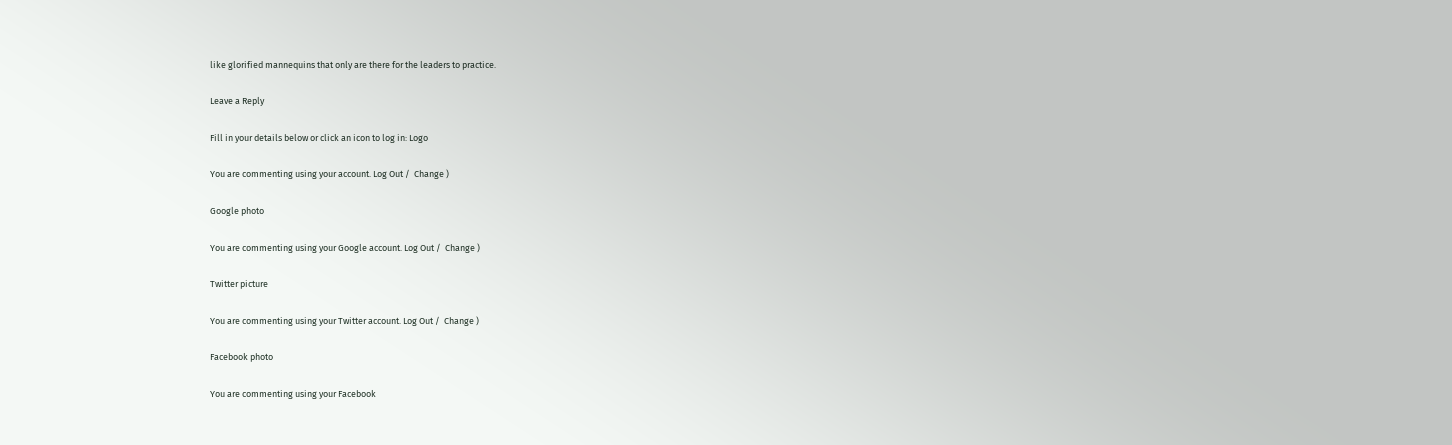like glorified mannequins that only are there for the leaders to practice.

Leave a Reply

Fill in your details below or click an icon to log in: Logo

You are commenting using your account. Log Out /  Change )

Google photo

You are commenting using your Google account. Log Out /  Change )

Twitter picture

You are commenting using your Twitter account. Log Out /  Change )

Facebook photo

You are commenting using your Facebook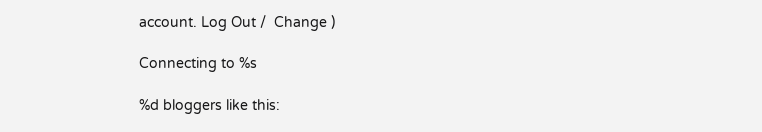account. Log Out /  Change )

Connecting to %s

%d bloggers like this: